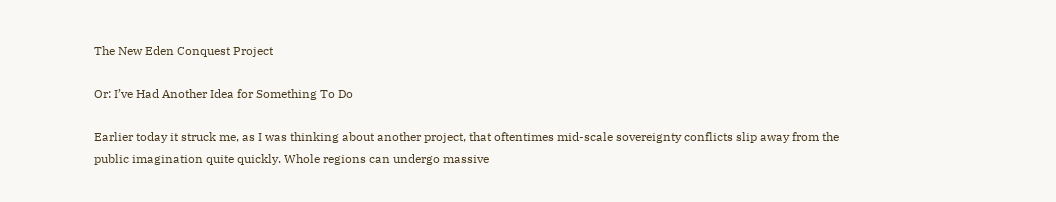The New Eden Conquest Project

Or: I’ve Had Another Idea for Something To Do

Earlier today it struck me, as I was thinking about another project, that oftentimes mid-scale sovereignty conflicts slip away from the public imagination quite quickly. Whole regions can undergo massive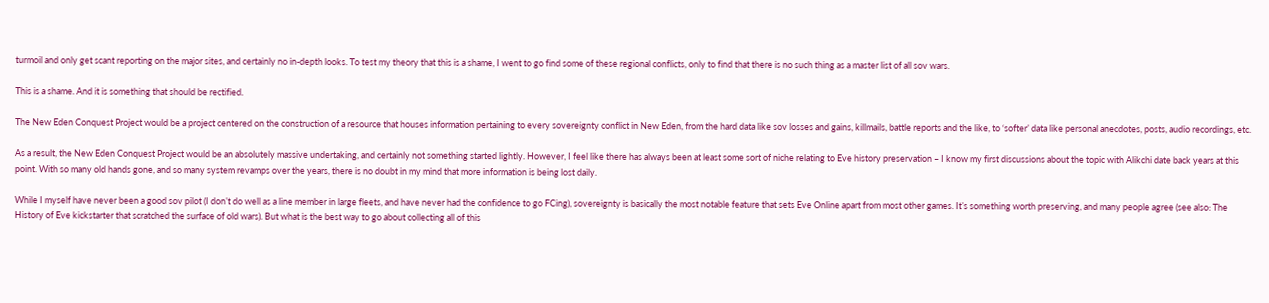turmoil and only get scant reporting on the major sites, and certainly no in-depth looks. To test my theory that this is a shame, I went to go find some of these regional conflicts, only to find that there is no such thing as a master list of all sov wars.

This is a shame. And it is something that should be rectified.

The New Eden Conquest Project would be a project centered on the construction of a resource that houses information pertaining to every sovereignty conflict in New Eden, from the hard data like sov losses and gains, killmails, battle reports and the like, to ‘softer’ data like personal anecdotes, posts, audio recordings, etc.

As a result, the New Eden Conquest Project would be an absolutely massive undertaking, and certainly not something started lightly. However, I feel like there has always been at least some sort of niche relating to Eve history preservation – I know my first discussions about the topic with Alikchi date back years at this point. With so many old hands gone, and so many system revamps over the years, there is no doubt in my mind that more information is being lost daily.

While I myself have never been a good sov pilot (I don’t do well as a line member in large fleets, and have never had the confidence to go FCing), sovereignty is basically the most notable feature that sets Eve Online apart from most other games. It’s something worth preserving, and many people agree (see also: The History of Eve kickstarter that scratched the surface of old wars). But what is the best way to go about collecting all of this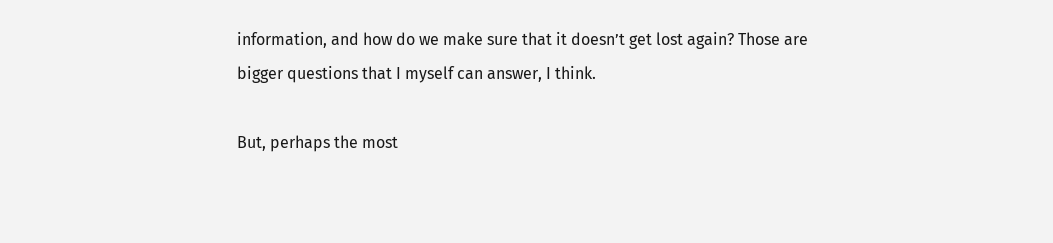information, and how do we make sure that it doesn’t get lost again? Those are bigger questions that I myself can answer, I think.

But, perhaps the most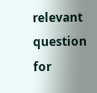relevant question for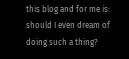this blog and for me is: should I even dream of doing such a thing?